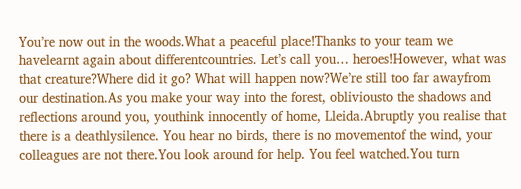You’re now out in the woods.What a peaceful place!Thanks to your team we havelearnt again about differentcountries. Let’s call you… heroes!However, what was that creature?Where did it go? What will happen now?We’re still too far awayfrom our destination.As you make your way into the forest, obliviousto the shadows and reflections around you, youthink innocently of home, Lleida.Abruptly you realise that there is a deathlysilence. You hear no birds, there is no movementof the wind, your colleagues are not there.You look around for help. You feel watched.You turn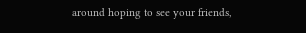around hoping to see your friends,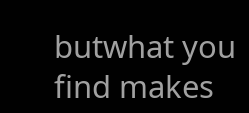butwhat you find makes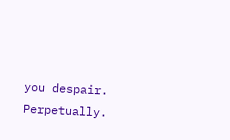you despair. Perpetually.